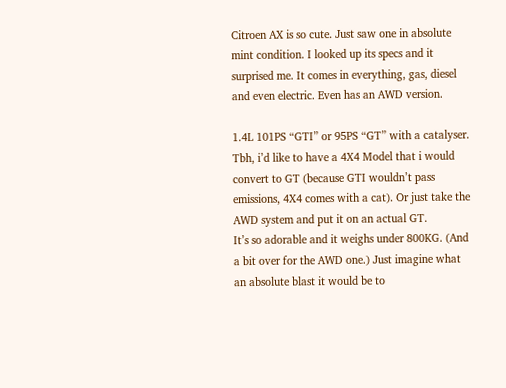Citroen AX is so cute. Just saw one in absolute mint condition. I looked up its specs and it surprised me. It comes in everything, gas, diesel and even electric. Even has an AWD version.

1.4L 101PS “GTI” or 95PS “GT” with a catalyser.
Tbh, i’d like to have a 4X4 Model that i would convert to GT (because GTI wouldn’t pass emissions, 4X4 comes with a cat). Or just take the AWD system and put it on an actual GT.
It’s so adorable and it weighs under 800KG. (And a bit over for the AWD one.) Just imagine what an absolute blast it would be to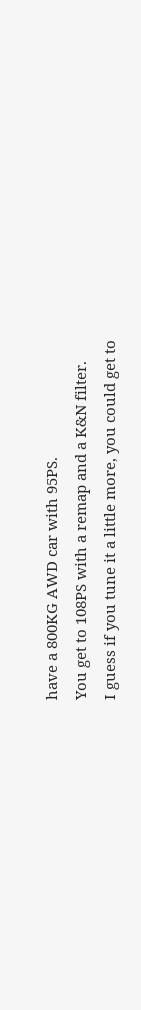have a 800KG AWD car with 95PS.
You get to 108PS with a remap and a K&N filter.
I guess if you tune it a little more, you could get to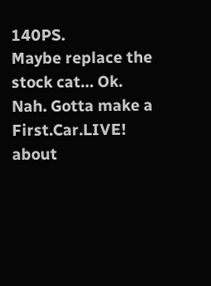140PS.
Maybe replace the stock cat… Ok. Nah. Gotta make a First.Car.LIVE! about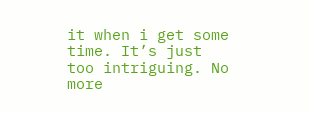it when i get some time. It’s just too intriguing. No more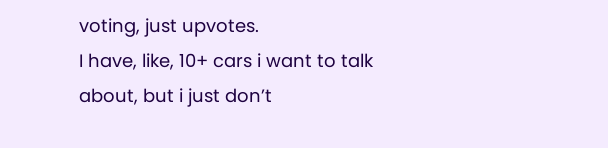voting, just upvotes.
I have, like, 10+ cars i want to talk about, but i just don’t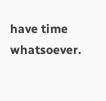have time whatsoever.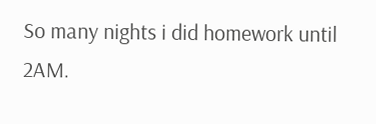So many nights i did homework until 2AM.